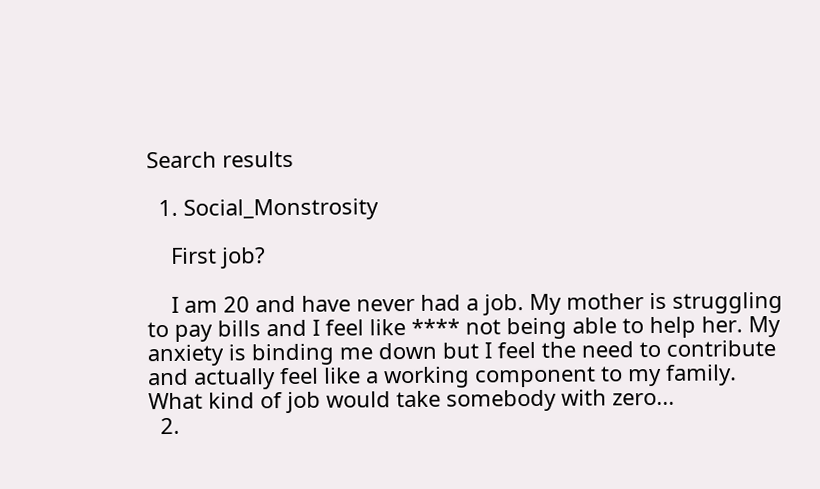Search results

  1. Social_Monstrosity

    First job?

    I am 20 and have never had a job. My mother is struggling to pay bills and I feel like **** not being able to help her. My anxiety is binding me down but I feel the need to contribute and actually feel like a working component to my family. What kind of job would take somebody with zero...
  2.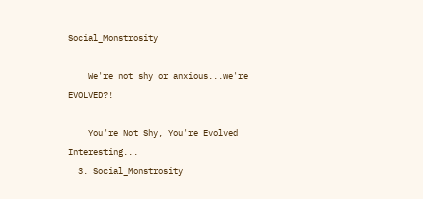Social_Monstrosity

    We're not shy or anxious...we're EVOLVED?!

    You're Not Shy, You're Evolved Interesting...
  3. Social_Monstrosity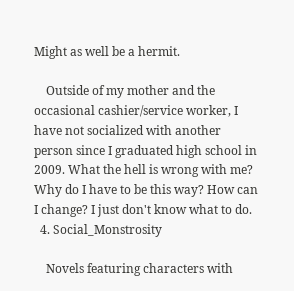Might as well be a hermit.

    Outside of my mother and the occasional cashier/service worker, I have not socialized with another person since I graduated high school in 2009. What the hell is wrong with me? Why do I have to be this way? How can I change? I just don't know what to do.
  4. Social_Monstrosity

    Novels featuring characters with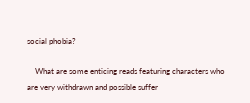social phobia?

    What are some enticing reads featuring characters who are very withdrawn and possible suffer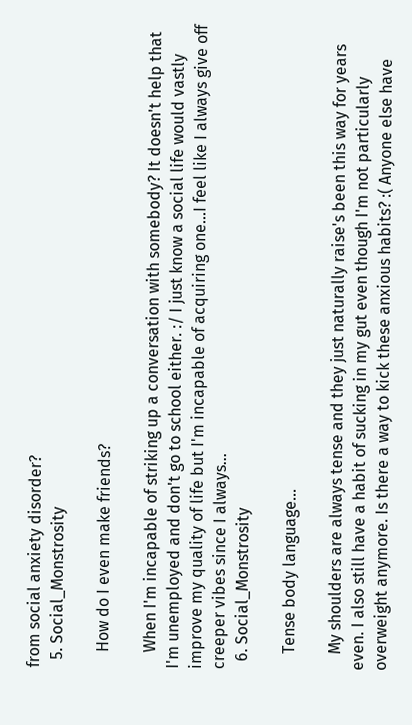from social anxiety disorder?
  5. Social_Monstrosity

    How do I even make friends?

    When I'm incapable of striking up a conversation with somebody? It doesn't help that I'm unemployed and don't go to school either. :/ I just know a social life would vastly improve my quality of life but I'm incapable of acquiring one...I feel like I always give off creeper vibes since I always...
  6. Social_Monstrosity

    Tense body language...

    My shoulders are always tense and they just naturally raise's been this way for years even. I also still have a habit of sucking in my gut even though I'm not particularly overweight anymore. Is there a way to kick these anxious habits? :( Anyone else have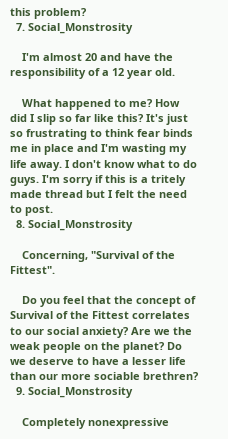this problem?
  7. Social_Monstrosity

    I'm almost 20 and have the responsibility of a 12 year old.

    What happened to me? How did I slip so far like this? It's just so frustrating to think fear binds me in place and I'm wasting my life away. I don't know what to do guys. I'm sorry if this is a tritely made thread but I felt the need to post.
  8. Social_Monstrosity

    Concerning, "Survival of the Fittest".

    Do you feel that the concept of Survival of the Fittest correlates to our social anxiety? Are we the weak people on the planet? Do we deserve to have a lesser life than our more sociable brethren?
  9. Social_Monstrosity

    Completely nonexpressive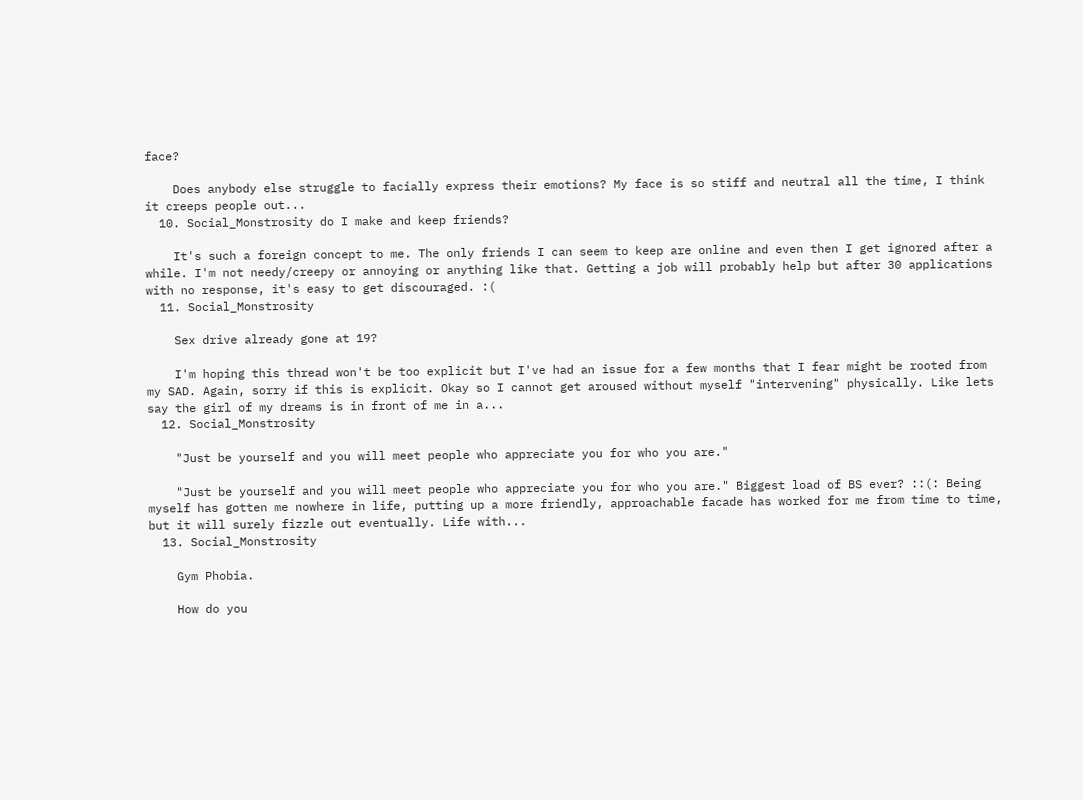face?

    Does anybody else struggle to facially express their emotions? My face is so stiff and neutral all the time, I think it creeps people out...
  10. Social_Monstrosity do I make and keep friends?

    It's such a foreign concept to me. The only friends I can seem to keep are online and even then I get ignored after a while. I'm not needy/creepy or annoying or anything like that. Getting a job will probably help but after 30 applications with no response, it's easy to get discouraged. :(
  11. Social_Monstrosity

    Sex drive already gone at 19?

    I'm hoping this thread won't be too explicit but I've had an issue for a few months that I fear might be rooted from my SAD. Again, sorry if this is explicit. Okay so I cannot get aroused without myself "intervening" physically. Like lets say the girl of my dreams is in front of me in a...
  12. Social_Monstrosity

    "Just be yourself and you will meet people who appreciate you for who you are."

    "Just be yourself and you will meet people who appreciate you for who you are." Biggest load of BS ever? ::(: Being myself has gotten me nowhere in life, putting up a more friendly, approachable facade has worked for me from time to time, but it will surely fizzle out eventually. Life with...
  13. Social_Monstrosity

    Gym Phobia.

    How do you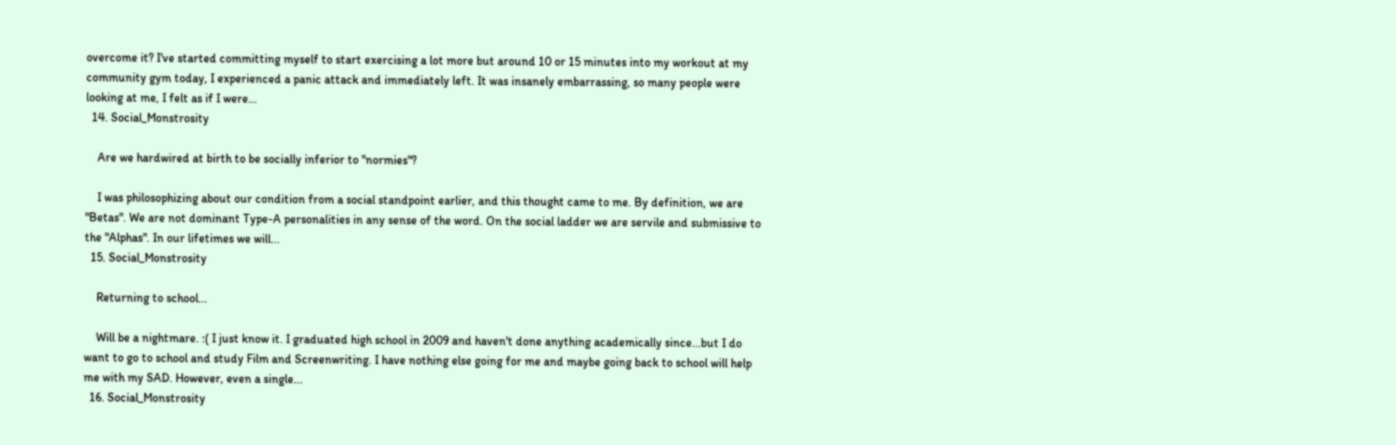overcome it? I've started committing myself to start exercising a lot more but around 10 or 15 minutes into my workout at my community gym today, I experienced a panic attack and immediately left. It was insanely embarrassing, so many people were looking at me, I felt as if I were...
  14. Social_Monstrosity

    Are we hardwired at birth to be socially inferior to "normies"?

    I was philosophizing about our condition from a social standpoint earlier, and this thought came to me. By definition, we are "Betas". We are not dominant Type-A personalities in any sense of the word. On the social ladder we are servile and submissive to the "Alphas". In our lifetimes we will...
  15. Social_Monstrosity

    Returning to school...

    Will be a nightmare. :( I just know it. I graduated high school in 2009 and haven't done anything academically since...but I do want to go to school and study Film and Screenwriting. I have nothing else going for me and maybe going back to school will help me with my SAD. However, even a single...
  16. Social_Monstrosity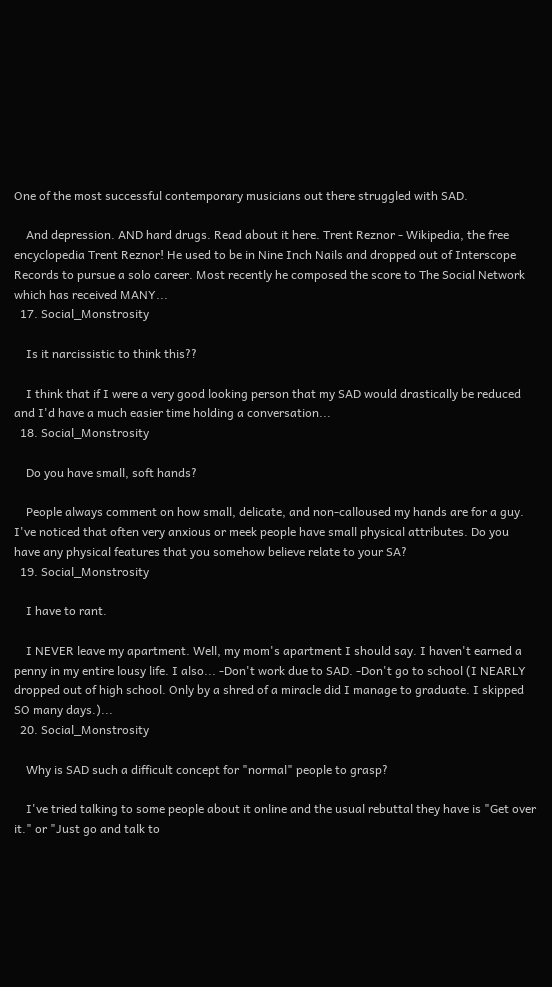One of the most successful contemporary musicians out there struggled with SAD.

    And depression. AND hard drugs. Read about it here. Trent Reznor - Wikipedia, the free encyclopedia Trent Reznor! He used to be in Nine Inch Nails and dropped out of Interscope Records to pursue a solo career. Most recently he composed the score to The Social Network which has received MANY...
  17. Social_Monstrosity

    Is it narcissistic to think this??

    I think that if I were a very good looking person that my SAD would drastically be reduced and I'd have a much easier time holding a conversation...
  18. Social_Monstrosity

    Do you have small, soft hands?

    People always comment on how small, delicate, and non-calloused my hands are for a guy. I've noticed that often very anxious or meek people have small physical attributes. Do you have any physical features that you somehow believe relate to your SA?
  19. Social_Monstrosity

    I have to rant.

    I NEVER leave my apartment. Well, my mom's apartment I should say. I haven't earned a penny in my entire lousy life. I also... -Don't work due to SAD. -Don't go to school (I NEARLY dropped out of high school. Only by a shred of a miracle did I manage to graduate. I skipped SO many days.)...
  20. Social_Monstrosity

    Why is SAD such a difficult concept for "normal" people to grasp?

    I've tried talking to some people about it online and the usual rebuttal they have is "Get over it." or "Just go and talk to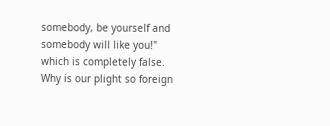somebody, be yourself and somebody will like you!" which is completely false. Why is our plight so foreign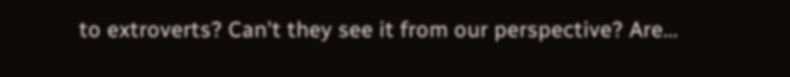to extroverts? Can't they see it from our perspective? Are...